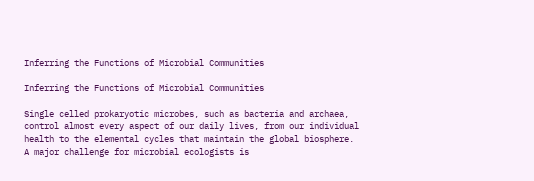Inferring the Functions of Microbial Communities

Inferring the Functions of Microbial Communities

Single celled prokaryotic microbes, such as bacteria and archaea, control almost every aspect of our daily lives, from our individual health to the elemental cycles that maintain the global biosphere. A major challenge for microbial ecologists is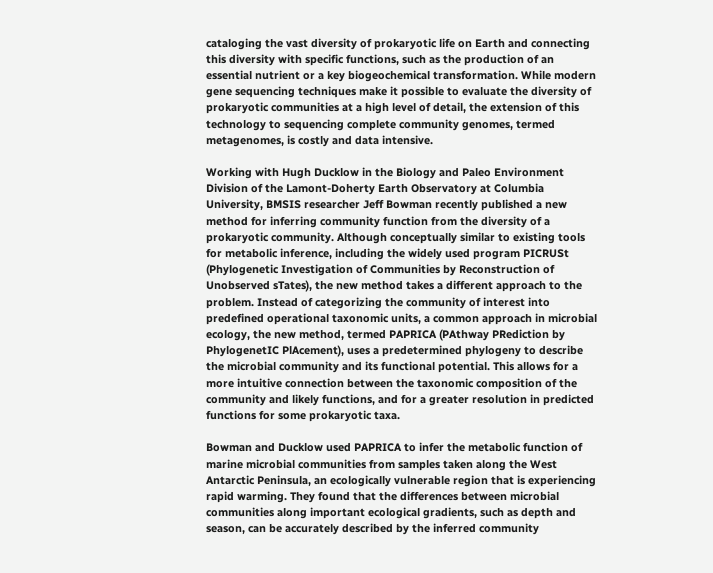cataloging the vast diversity of prokaryotic life on Earth and connecting this diversity with specific functions, such as the production of an essential nutrient or a key biogeochemical transformation. While modern gene sequencing techniques make it possible to evaluate the diversity of prokaryotic communities at a high level of detail, the extension of this technology to sequencing complete community genomes, termed metagenomes, is costly and data intensive.

Working with Hugh Ducklow in the Biology and Paleo Environment Division of the Lamont-Doherty Earth Observatory at Columbia University, BMSIS researcher Jeff Bowman recently published a new method for inferring community function from the diversity of a prokaryotic community. Although conceptually similar to existing tools for metabolic inference, including the widely used program PICRUSt (Phylogenetic Investigation of Communities by Reconstruction of Unobserved sTates), the new method takes a different approach to the problem. Instead of categorizing the community of interest into predefined operational taxonomic units, a common approach in microbial ecology, the new method, termed PAPRICA (PAthway PRediction by PhylogenetIC PlAcement), uses a predetermined phylogeny to describe the microbial community and its functional potential. This allows for a more intuitive connection between the taxonomic composition of the community and likely functions, and for a greater resolution in predicted functions for some prokaryotic taxa.

Bowman and Ducklow used PAPRICA to infer the metabolic function of marine microbial communities from samples taken along the West Antarctic Peninsula, an ecologically vulnerable region that is experiencing rapid warming. They found that the differences between microbial communities along important ecological gradients, such as depth and season, can be accurately described by the inferred community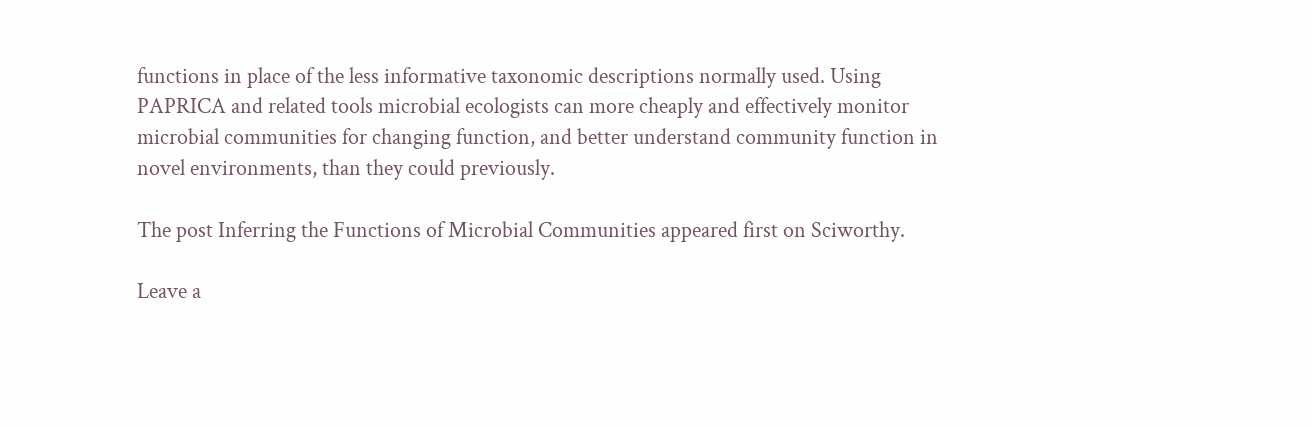functions in place of the less informative taxonomic descriptions normally used. Using PAPRICA and related tools microbial ecologists can more cheaply and effectively monitor microbial communities for changing function, and better understand community function in novel environments, than they could previously.

The post Inferring the Functions of Microbial Communities appeared first on Sciworthy.

Leave a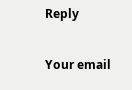Reply

Your email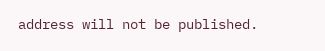address will not be published.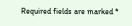Required fields are marked *